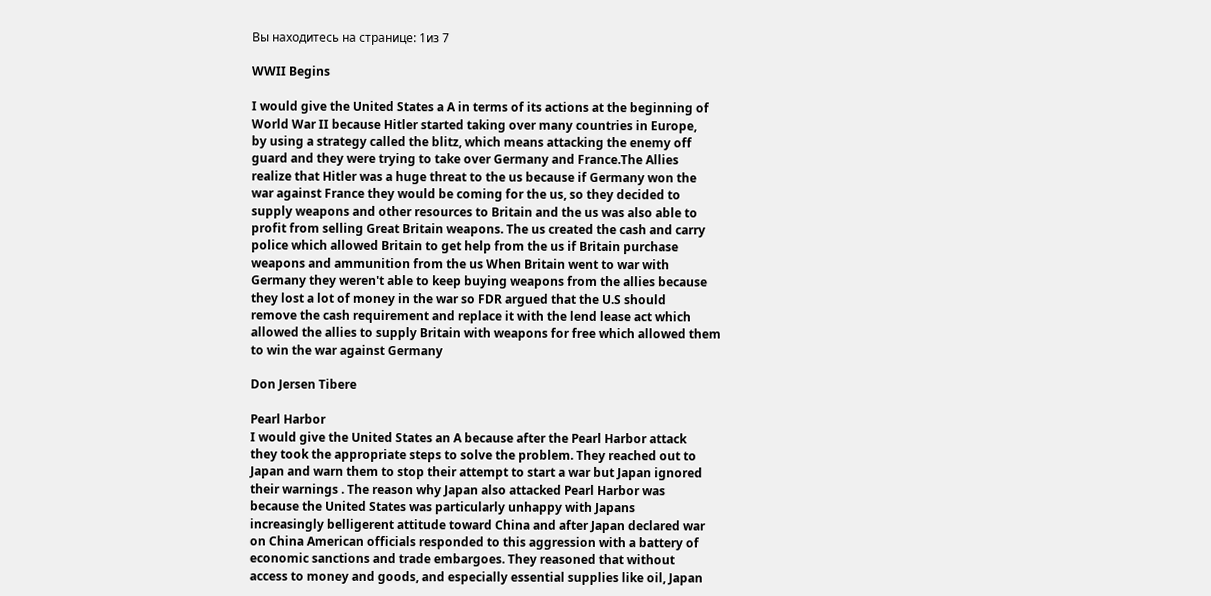Вы находитесь на странице: 1из 7

WWII Begins

I would give the United States a A in terms of its actions at the beginning of
World War II because Hitler started taking over many countries in Europe,
by using a strategy called the blitz, which means attacking the enemy off
guard and they were trying to take over Germany and France.The Allies
realize that Hitler was a huge threat to the us because if Germany won the
war against France they would be coming for the us, so they decided to
supply weapons and other resources to Britain and the us was also able to
profit from selling Great Britain weapons. The us created the cash and carry
police which allowed Britain to get help from the us if Britain purchase
weapons and ammunition from the us When Britain went to war with
Germany they weren't able to keep buying weapons from the allies because
they lost a lot of money in the war so FDR argued that the U.S should
remove the cash requirement and replace it with the lend lease act which
allowed the allies to supply Britain with weapons for free which allowed them
to win the war against Germany

Don Jersen Tibere

Pearl Harbor
I would give the United States an A because after the Pearl Harbor attack
they took the appropriate steps to solve the problem. They reached out to
Japan and warn them to stop their attempt to start a war but Japan ignored
their warnings . The reason why Japan also attacked Pearl Harbor was
because the United States was particularly unhappy with Japans
increasingly belligerent attitude toward China and after Japan declared war
on China American officials responded to this aggression with a battery of
economic sanctions and trade embargoes. They reasoned that without
access to money and goods, and especially essential supplies like oil, Japan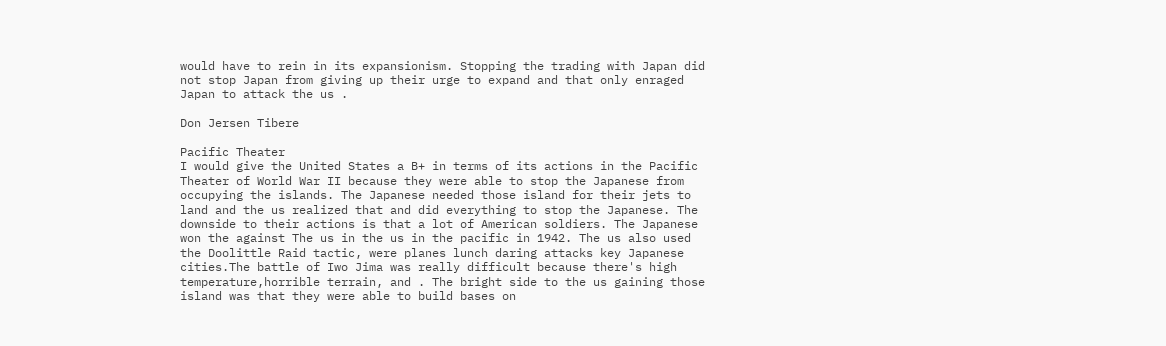would have to rein in its expansionism. Stopping the trading with Japan did
not stop Japan from giving up their urge to expand and that only enraged
Japan to attack the us .

Don Jersen Tibere

Pacific Theater
I would give the United States a B+ in terms of its actions in the Pacific
Theater of World War II because they were able to stop the Japanese from
occupying the islands. The Japanese needed those island for their jets to
land and the us realized that and did everything to stop the Japanese. The
downside to their actions is that a lot of American soldiers. The Japanese
won the against The us in the us in the pacific in 1942. The us also used
the Doolittle Raid tactic, were planes lunch daring attacks key Japanese
cities.The battle of Iwo Jima was really difficult because there's high
temperature,horrible terrain, and . The bright side to the us gaining those
island was that they were able to build bases on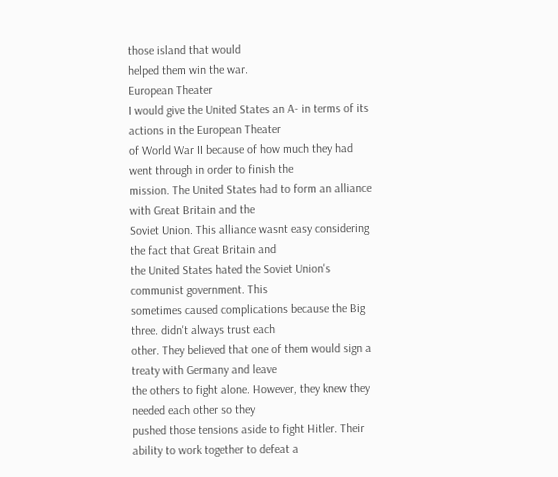those island that would
helped them win the war.
European Theater
I would give the United States an A- in terms of its actions in the European Theater
of World War II because of how much they had went through in order to finish the
mission. The United States had to form an alliance with Great Britain and the
Soviet Union. This alliance wasnt easy considering the fact that Great Britain and
the United States hated the Soviet Union's communist government. This
sometimes caused complications because the Big three. didn't always trust each
other. They believed that one of them would sign a treaty with Germany and leave
the others to fight alone. However, they knew they needed each other so they
pushed those tensions aside to fight Hitler. Their ability to work together to defeat a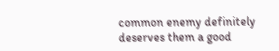common enemy definitely deserves them a good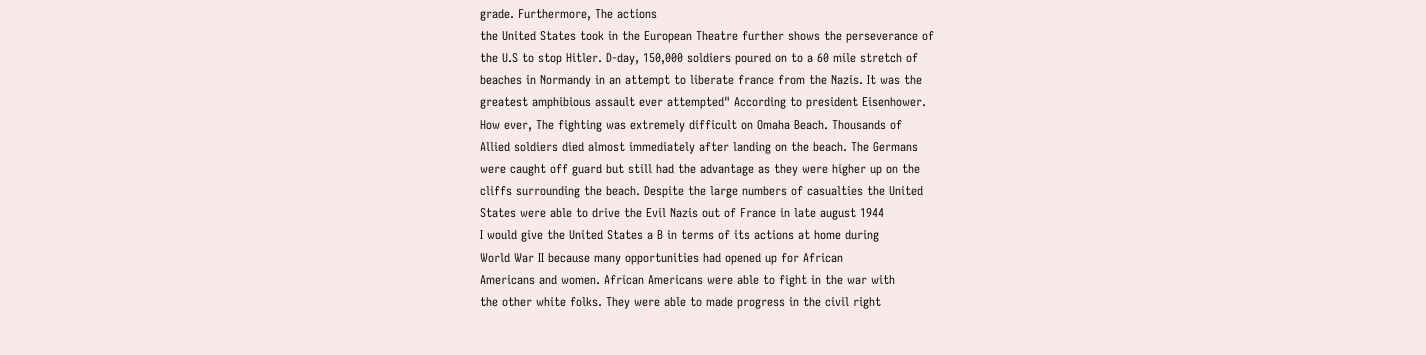grade. Furthermore, The actions
the United States took in the European Theatre further shows the perseverance of
the U.S to stop Hitler. D-day, 150,000 soldiers poured on to a 60 mile stretch of
beaches in Normandy in an attempt to liberate france from the Nazis. It was the
greatest amphibious assault ever attempted" According to president Eisenhower.
How ever, The fighting was extremely difficult on Omaha Beach. Thousands of
Allied soldiers died almost immediately after landing on the beach. The Germans
were caught off guard but still had the advantage as they were higher up on the
cliffs surrounding the beach. Despite the large numbers of casualties the United
States were able to drive the Evil Nazis out of France in late august 1944
I would give the United States a B in terms of its actions at home during
World War II because many opportunities had opened up for African
Americans and women. African Americans were able to fight in the war with
the other white folks. They were able to made progress in the civil right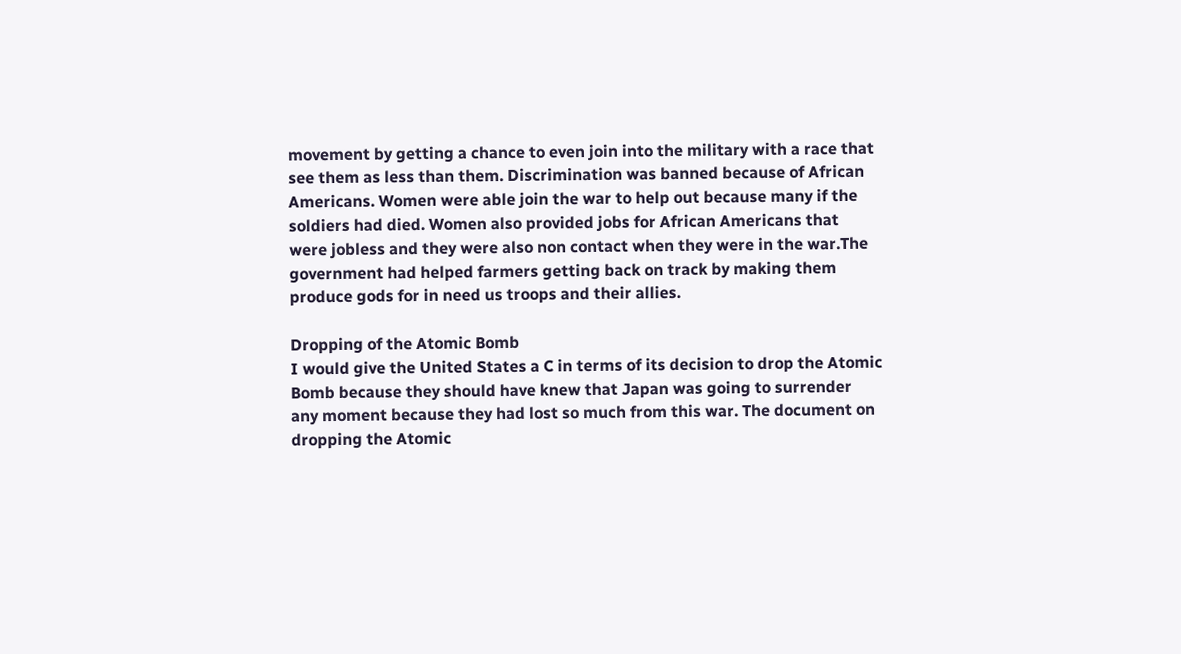movement by getting a chance to even join into the military with a race that
see them as less than them. Discrimination was banned because of African
Americans. Women were able join the war to help out because many if the
soldiers had died. Women also provided jobs for African Americans that
were jobless and they were also non contact when they were in the war.The
government had helped farmers getting back on track by making them
produce gods for in need us troops and their allies.

Dropping of the Atomic Bomb
I would give the United States a C in terms of its decision to drop the Atomic
Bomb because they should have knew that Japan was going to surrender
any moment because they had lost so much from this war. The document on
dropping the Atomic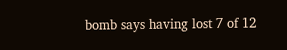bomb says having lost 7 of 12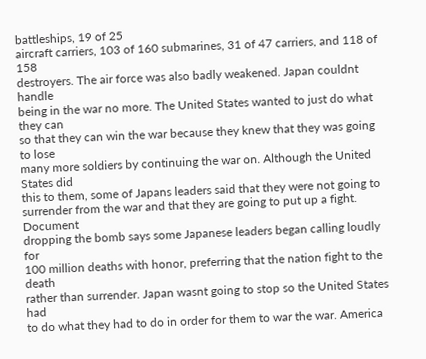battleships, 19 of 25
aircraft carriers, 103 of 160 submarines, 31 of 47 carriers, and 118 of 158
destroyers. The air force was also badly weakened. Japan couldnt handle
being in the war no more. The United States wanted to just do what they can
so that they can win the war because they knew that they was going to lose
many more soldiers by continuing the war on. Although the United States did
this to them, some of Japans leaders said that they were not going to
surrender from the war and that they are going to put up a fight. Document
dropping the bomb says some Japanese leaders began calling loudly for
100 million deaths with honor, preferring that the nation fight to the death
rather than surrender. Japan wasnt going to stop so the United States had
to do what they had to do in order for them to war the war. America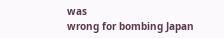was
wrong for bombing Japan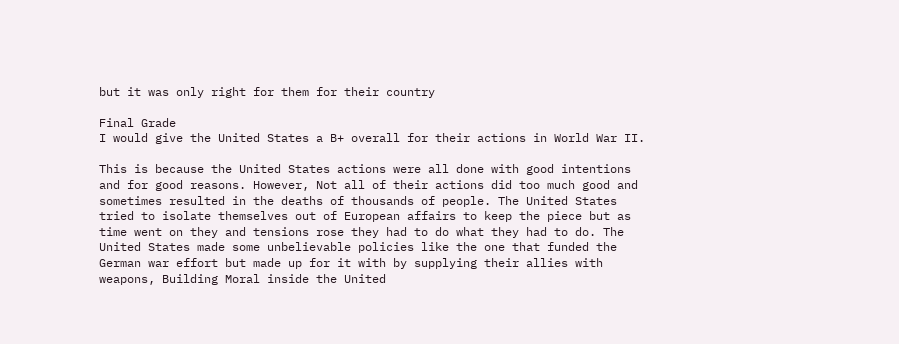but it was only right for them for their country

Final Grade
I would give the United States a B+ overall for their actions in World War II.

This is because the United States actions were all done with good intentions
and for good reasons. However, Not all of their actions did too much good and
sometimes resulted in the deaths of thousands of people. The United States
tried to isolate themselves out of European affairs to keep the piece but as
time went on they and tensions rose they had to do what they had to do. The
United States made some unbelievable policies like the one that funded the
German war effort but made up for it with by supplying their allies with
weapons, Building Moral inside the United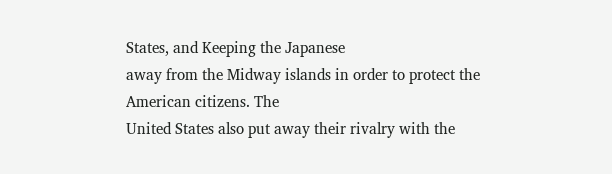States, and Keeping the Japanese
away from the Midway islands in order to protect the American citizens. The
United States also put away their rivalry with the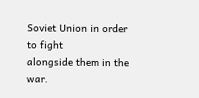Soviet Union in order to fight
alongside them in the war.